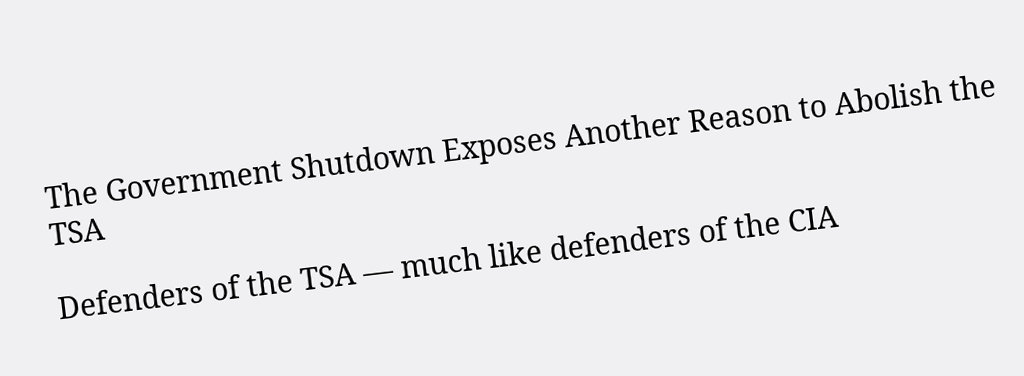The Government Shutdown Exposes Another Reason to Abolish the TSA

Defenders of the TSA — much like defenders of the CIA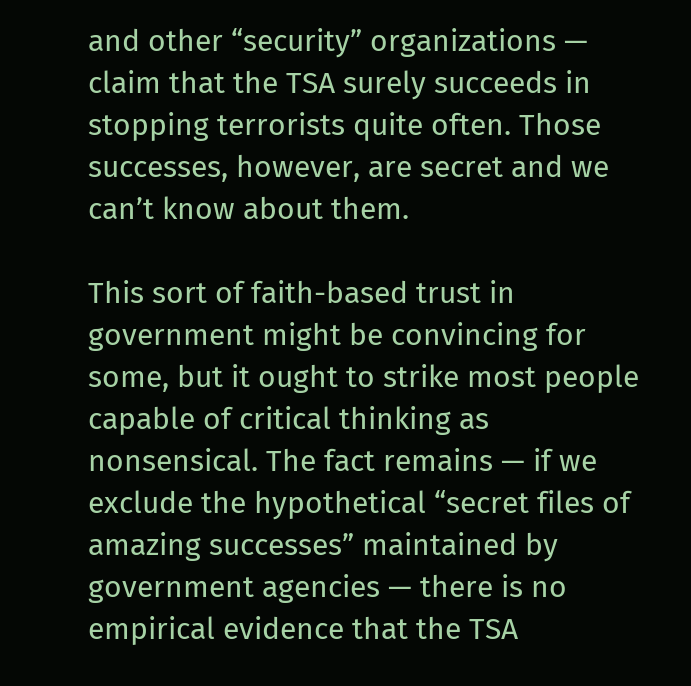and other “security” organizations — claim that the TSA surely succeeds in stopping terrorists quite often. Those successes, however, are secret and we can’t know about them.

This sort of faith-based trust in government might be convincing for some, but it ought to strike most people capable of critical thinking as nonsensical. The fact remains — if we exclude the hypothetical “secret files of amazing successes” maintained by government agencies — there is no empirical evidence that the TSA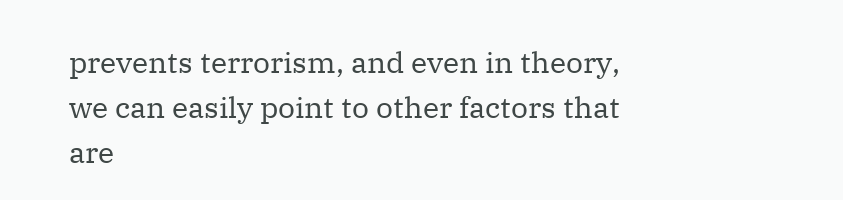prevents terrorism, and even in theory, we can easily point to other factors that are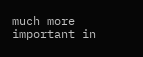much more important in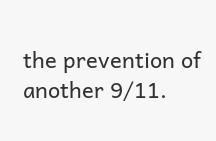the prevention of another 9/11.